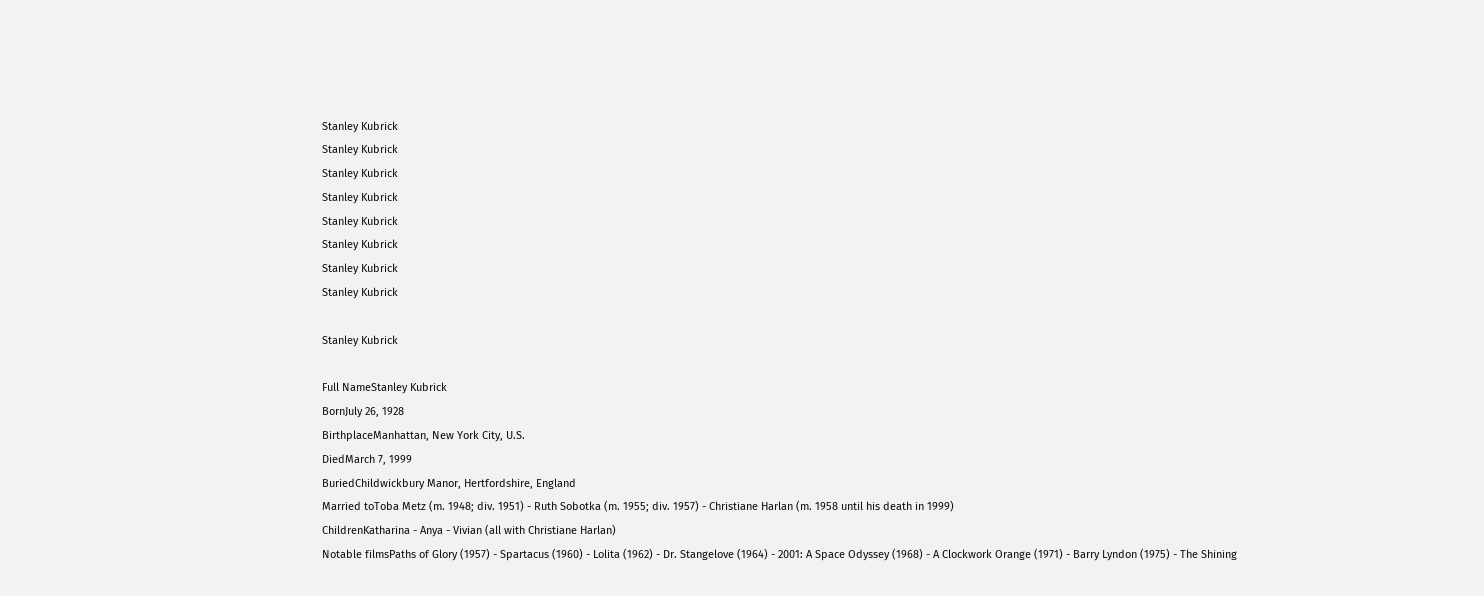Stanley Kubrick
Stanley Kubrick
Stanley Kubrick
Stanley Kubrick
Stanley Kubrick
Stanley Kubrick
Stanley Kubrick
Stanley Kubrick

Stanley Kubrick

Full NameStanley Kubrick
BornJuly 26, 1928
BirthplaceManhattan, New York City, U.S.
DiedMarch 7, 1999
BuriedChildwickbury Manor, Hertfordshire, England
Married toToba Metz (m. 1948; div. 1951) - Ruth Sobotka (m. 1955; div. 1957) - Christiane Harlan (m. 1958 until his death in 1999)
ChildrenKatharina - Anya - Vivian (all with Christiane Harlan)
Notable filmsPaths of Glory (1957) - Spartacus (1960) - Lolita (1962) - Dr. Stangelove (1964) - 2001: A Space Odyssey (1968) - A Clockwork Orange (1971) - Barry Lyndon (1975) - The Shining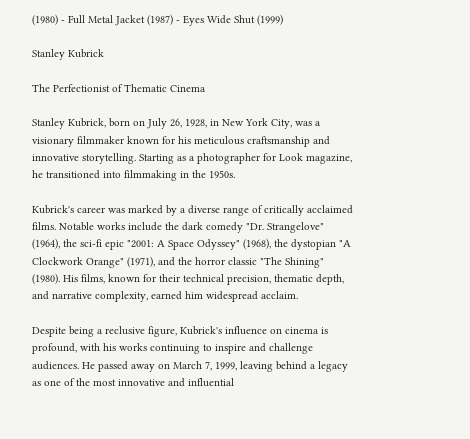(1980) - Full Metal Jacket (1987) - Eyes Wide Shut (1999)

Stanley Kubrick

The Perfectionist of Thematic Cinema

Stanley Kubrick, born on July 26, 1928, in New York City, was a visionary filmmaker known for his meticulous craftsmanship and innovative storytelling. Starting as a photographer for Look magazine, he transitioned into filmmaking in the 1950s.

Kubrick's career was marked by a diverse range of critically acclaimed films. Notable works include the dark comedy "Dr. Strangelove" (1964), the sci-fi epic "2001: A Space Odyssey" (1968), the dystopian "A Clockwork Orange" (1971), and the horror classic "The Shining" (1980). His films, known for their technical precision, thematic depth, and narrative complexity, earned him widespread acclaim.

Despite being a reclusive figure, Kubrick's influence on cinema is profound, with his works continuing to inspire and challenge audiences. He passed away on March 7, 1999, leaving behind a legacy as one of the most innovative and influential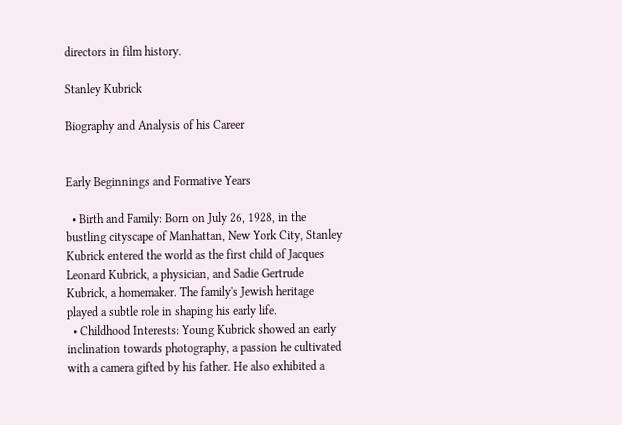directors in film history.

Stanley Kubrick

Biography and Analysis of his Career


Early Beginnings and Formative Years

  • Birth and Family: Born on July 26, 1928, in the bustling cityscape of Manhattan, New York City, Stanley Kubrick entered the world as the first child of Jacques Leonard Kubrick, a physician, and Sadie Gertrude Kubrick, a homemaker. The family's Jewish heritage played a subtle role in shaping his early life.
  • Childhood Interests: Young Kubrick showed an early inclination towards photography, a passion he cultivated with a camera gifted by his father. He also exhibited a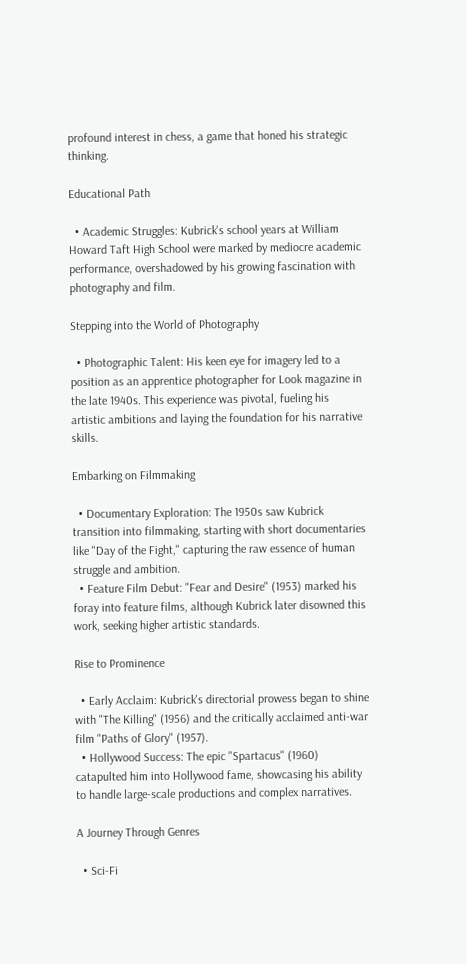profound interest in chess, a game that honed his strategic thinking.

Educational Path

  • Academic Struggles: Kubrick's school years at William Howard Taft High School were marked by mediocre academic performance, overshadowed by his growing fascination with photography and film.

Stepping into the World of Photography

  • Photographic Talent: His keen eye for imagery led to a position as an apprentice photographer for Look magazine in the late 1940s. This experience was pivotal, fueling his artistic ambitions and laying the foundation for his narrative skills.

Embarking on Filmmaking

  • Documentary Exploration: The 1950s saw Kubrick transition into filmmaking, starting with short documentaries like "Day of the Fight," capturing the raw essence of human struggle and ambition.
  • Feature Film Debut: "Fear and Desire" (1953) marked his foray into feature films, although Kubrick later disowned this work, seeking higher artistic standards.

Rise to Prominence

  • Early Acclaim: Kubrick's directorial prowess began to shine with "The Killing" (1956) and the critically acclaimed anti-war film "Paths of Glory" (1957).
  • Hollywood Success: The epic "Spartacus" (1960) catapulted him into Hollywood fame, showcasing his ability to handle large-scale productions and complex narratives.

A Journey Through Genres

  • Sci-Fi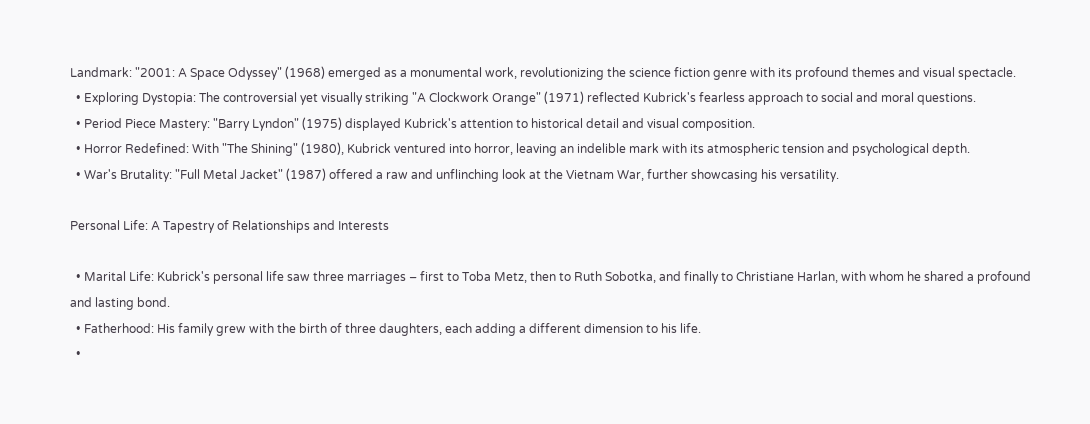Landmark: "2001: A Space Odyssey" (1968) emerged as a monumental work, revolutionizing the science fiction genre with its profound themes and visual spectacle.
  • Exploring Dystopia: The controversial yet visually striking "A Clockwork Orange" (1971) reflected Kubrick's fearless approach to social and moral questions.
  • Period Piece Mastery: "Barry Lyndon" (1975) displayed Kubrick's attention to historical detail and visual composition.
  • Horror Redefined: With "The Shining" (1980), Kubrick ventured into horror, leaving an indelible mark with its atmospheric tension and psychological depth.
  • War's Brutality: "Full Metal Jacket" (1987) offered a raw and unflinching look at the Vietnam War, further showcasing his versatility.

Personal Life: A Tapestry of Relationships and Interests

  • Marital Life: Kubrick's personal life saw three marriages – first to Toba Metz, then to Ruth Sobotka, and finally to Christiane Harlan, with whom he shared a profound and lasting bond.
  • Fatherhood: His family grew with the birth of three daughters, each adding a different dimension to his life.
  •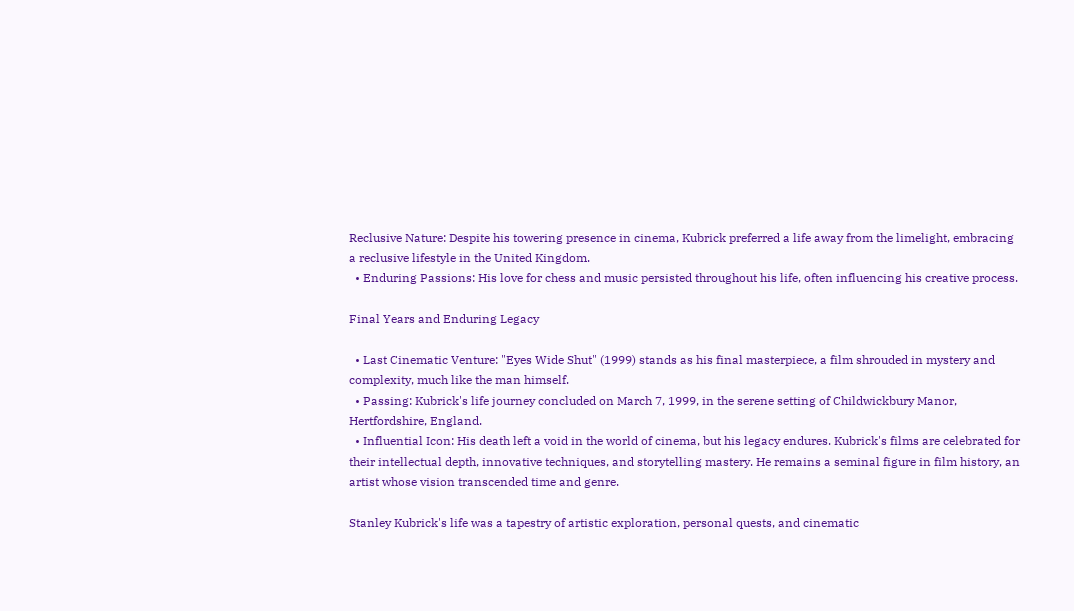Reclusive Nature: Despite his towering presence in cinema, Kubrick preferred a life away from the limelight, embracing a reclusive lifestyle in the United Kingdom.
  • Enduring Passions: His love for chess and music persisted throughout his life, often influencing his creative process.

Final Years and Enduring Legacy

  • Last Cinematic Venture: "Eyes Wide Shut" (1999) stands as his final masterpiece, a film shrouded in mystery and complexity, much like the man himself.
  • Passing: Kubrick's life journey concluded on March 7, 1999, in the serene setting of Childwickbury Manor, Hertfordshire, England.
  • Influential Icon: His death left a void in the world of cinema, but his legacy endures. Kubrick's films are celebrated for their intellectual depth, innovative techniques, and storytelling mastery. He remains a seminal figure in film history, an artist whose vision transcended time and genre.

Stanley Kubrick's life was a tapestry of artistic exploration, personal quests, and cinematic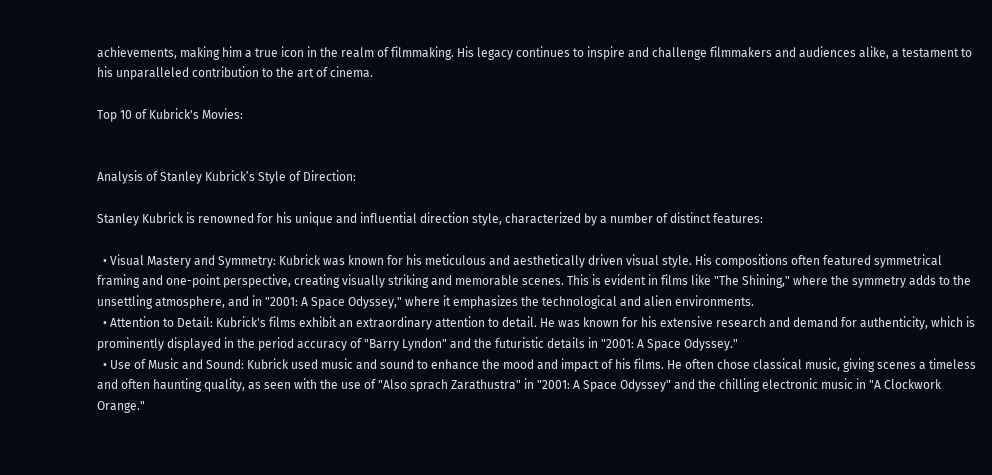achievements, making him a true icon in the realm of filmmaking. His legacy continues to inspire and challenge filmmakers and audiences alike, a testament to his unparalleled contribution to the art of cinema.

Top 10 of Kubrick's Movies:


Analysis of Stanley Kubrick’s Style of Direction:

Stanley Kubrick is renowned for his unique and influential direction style, characterized by a number of distinct features:

  • Visual Mastery and Symmetry: Kubrick was known for his meticulous and aesthetically driven visual style. His compositions often featured symmetrical framing and one-point perspective, creating visually striking and memorable scenes. This is evident in films like "The Shining," where the symmetry adds to the unsettling atmosphere, and in "2001: A Space Odyssey," where it emphasizes the technological and alien environments.
  • Attention to Detail: Kubrick's films exhibit an extraordinary attention to detail. He was known for his extensive research and demand for authenticity, which is prominently displayed in the period accuracy of "Barry Lyndon" and the futuristic details in "2001: A Space Odyssey."
  • Use of Music and Sound: Kubrick used music and sound to enhance the mood and impact of his films. He often chose classical music, giving scenes a timeless and often haunting quality, as seen with the use of "Also sprach Zarathustra" in "2001: A Space Odyssey" and the chilling electronic music in "A Clockwork Orange."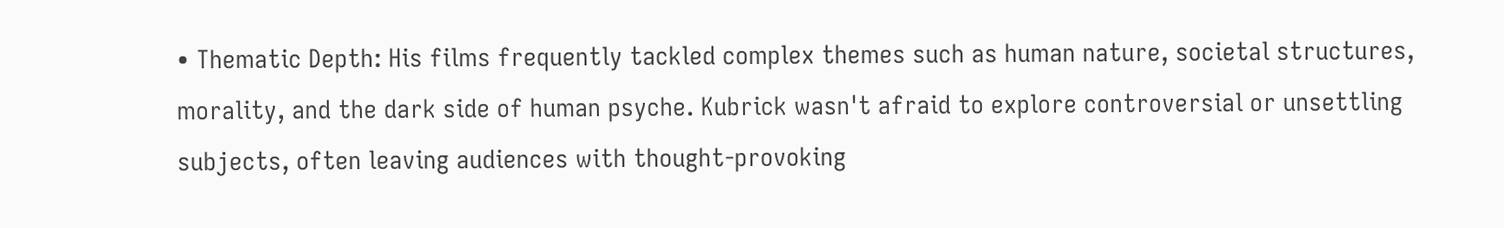• Thematic Depth: His films frequently tackled complex themes such as human nature, societal structures, morality, and the dark side of human psyche. Kubrick wasn't afraid to explore controversial or unsettling subjects, often leaving audiences with thought-provoking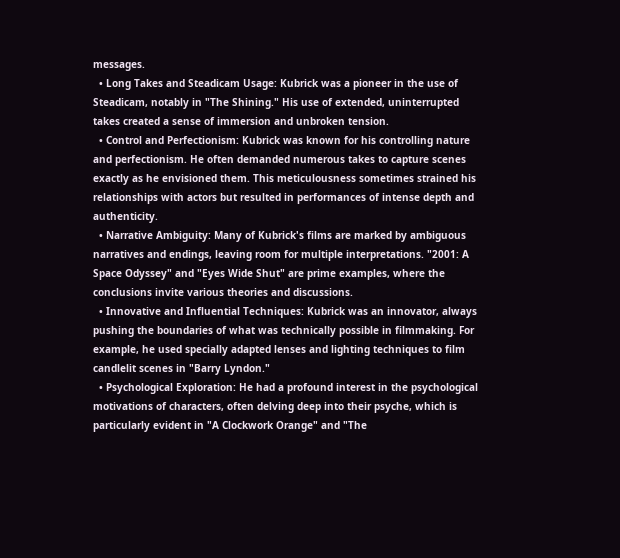messages.
  • Long Takes and Steadicam Usage: Kubrick was a pioneer in the use of Steadicam, notably in "The Shining." His use of extended, uninterrupted takes created a sense of immersion and unbroken tension.
  • Control and Perfectionism: Kubrick was known for his controlling nature and perfectionism. He often demanded numerous takes to capture scenes exactly as he envisioned them. This meticulousness sometimes strained his relationships with actors but resulted in performances of intense depth and authenticity.
  • Narrative Ambiguity: Many of Kubrick's films are marked by ambiguous narratives and endings, leaving room for multiple interpretations. "2001: A Space Odyssey" and "Eyes Wide Shut" are prime examples, where the conclusions invite various theories and discussions.
  • Innovative and Influential Techniques: Kubrick was an innovator, always pushing the boundaries of what was technically possible in filmmaking. For example, he used specially adapted lenses and lighting techniques to film candlelit scenes in "Barry Lyndon."
  • Psychological Exploration: He had a profound interest in the psychological motivations of characters, often delving deep into their psyche, which is particularly evident in "A Clockwork Orange" and "The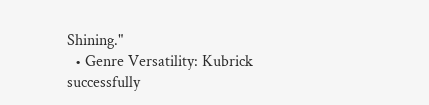Shining."
  • Genre Versatility: Kubrick successfully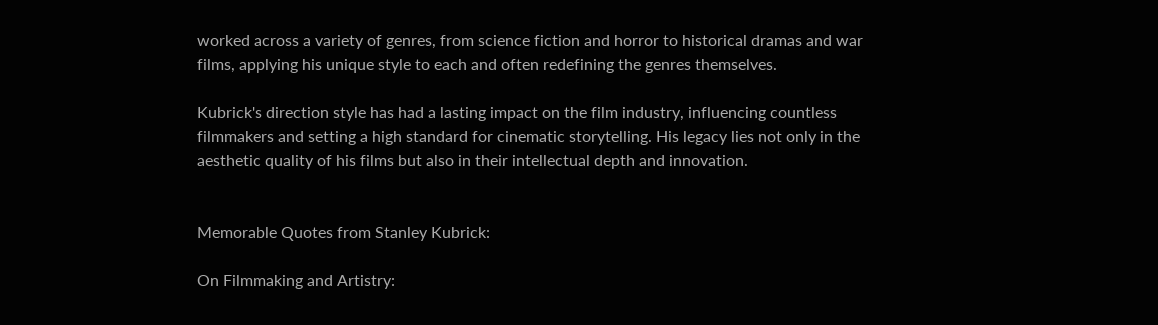worked across a variety of genres, from science fiction and horror to historical dramas and war films, applying his unique style to each and often redefining the genres themselves.

Kubrick's direction style has had a lasting impact on the film industry, influencing countless filmmakers and setting a high standard for cinematic storytelling. His legacy lies not only in the aesthetic quality of his films but also in their intellectual depth and innovation.


Memorable Quotes from Stanley Kubrick:

On Filmmaking and Artistry: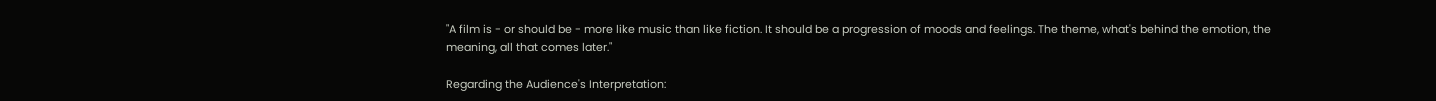"A film is - or should be - more like music than like fiction. It should be a progression of moods and feelings. The theme, what's behind the emotion, the meaning, all that comes later."

Regarding the Audience's Interpretation: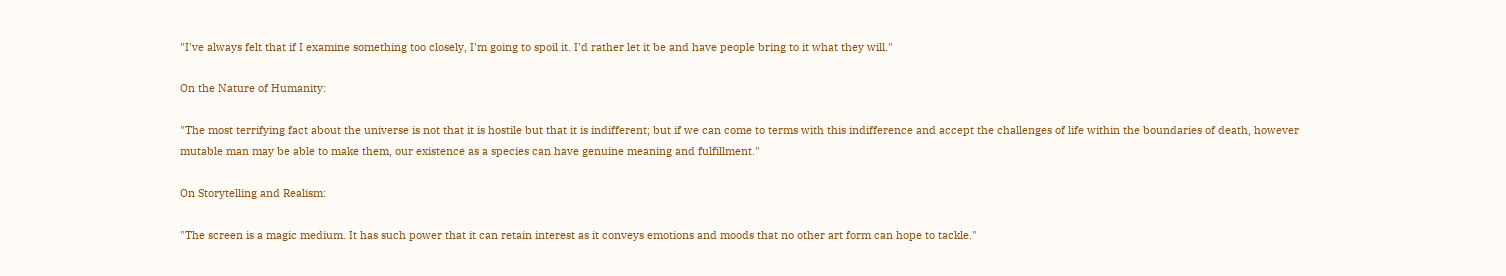"I've always felt that if I examine something too closely, I'm going to spoil it. I'd rather let it be and have people bring to it what they will."

On the Nature of Humanity:

"The most terrifying fact about the universe is not that it is hostile but that it is indifferent; but if we can come to terms with this indifference and accept the challenges of life within the boundaries of death, however mutable man may be able to make them, our existence as a species can have genuine meaning and fulfillment."

On Storytelling and Realism:

"The screen is a magic medium. It has such power that it can retain interest as it conveys emotions and moods that no other art form can hope to tackle."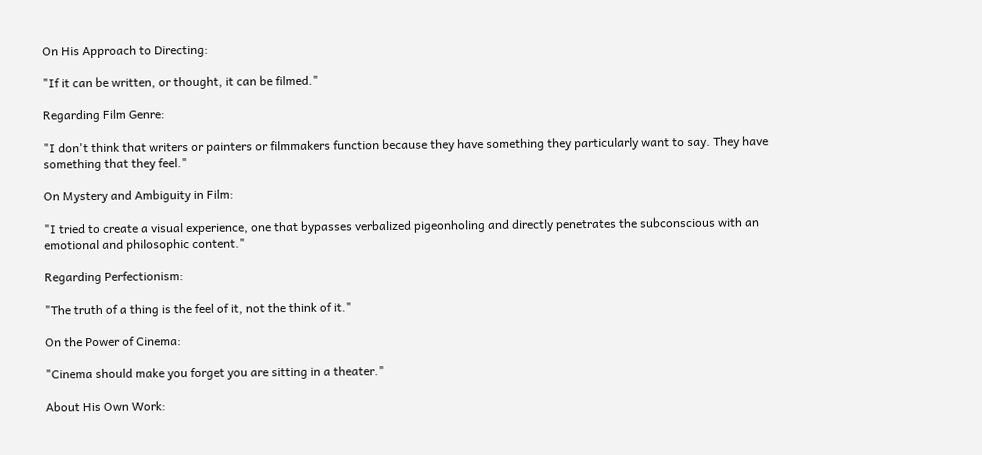On His Approach to Directing:

"If it can be written, or thought, it can be filmed."

Regarding Film Genre:

"I don't think that writers or painters or filmmakers function because they have something they particularly want to say. They have something that they feel."

On Mystery and Ambiguity in Film:

"I tried to create a visual experience, one that bypasses verbalized pigeonholing and directly penetrates the subconscious with an emotional and philosophic content."

Regarding Perfectionism:

"The truth of a thing is the feel of it, not the think of it."

On the Power of Cinema:

"Cinema should make you forget you are sitting in a theater."

About His Own Work: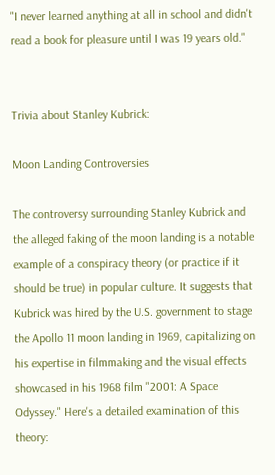"I never learned anything at all in school and didn't read a book for pleasure until I was 19 years old."


Trivia about Stanley Kubrick:

Moon Landing Controversies

The controversy surrounding Stanley Kubrick and the alleged faking of the moon landing is a notable example of a conspiracy theory (or practice if it should be true) in popular culture. It suggests that Kubrick was hired by the U.S. government to stage the Apollo 11 moon landing in 1969, capitalizing on his expertise in filmmaking and the visual effects showcased in his 1968 film "2001: A Space Odyssey." Here's a detailed examination of this theory: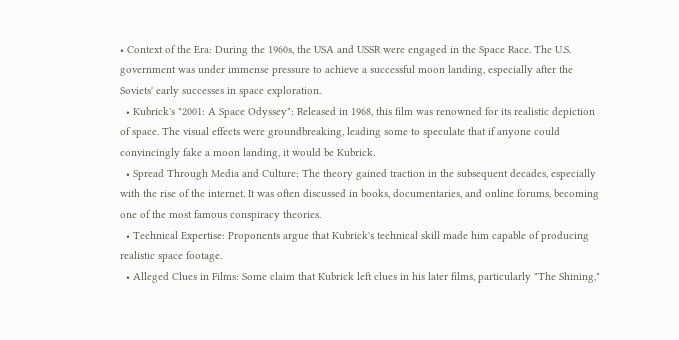• Context of the Era: During the 1960s, the USA and USSR were engaged in the Space Race. The U.S. government was under immense pressure to achieve a successful moon landing, especially after the Soviets' early successes in space exploration.
  • Kubrick's "2001: A Space Odyssey": Released in 1968, this film was renowned for its realistic depiction of space. The visual effects were groundbreaking, leading some to speculate that if anyone could convincingly fake a moon landing, it would be Kubrick.
  • Spread Through Media and Culture: The theory gained traction in the subsequent decades, especially with the rise of the internet. It was often discussed in books, documentaries, and online forums, becoming one of the most famous conspiracy theories.
  • Technical Expertise: Proponents argue that Kubrick's technical skill made him capable of producing realistic space footage.
  • Alleged Clues in Films: Some claim that Kubrick left clues in his later films, particularly "The Shining,"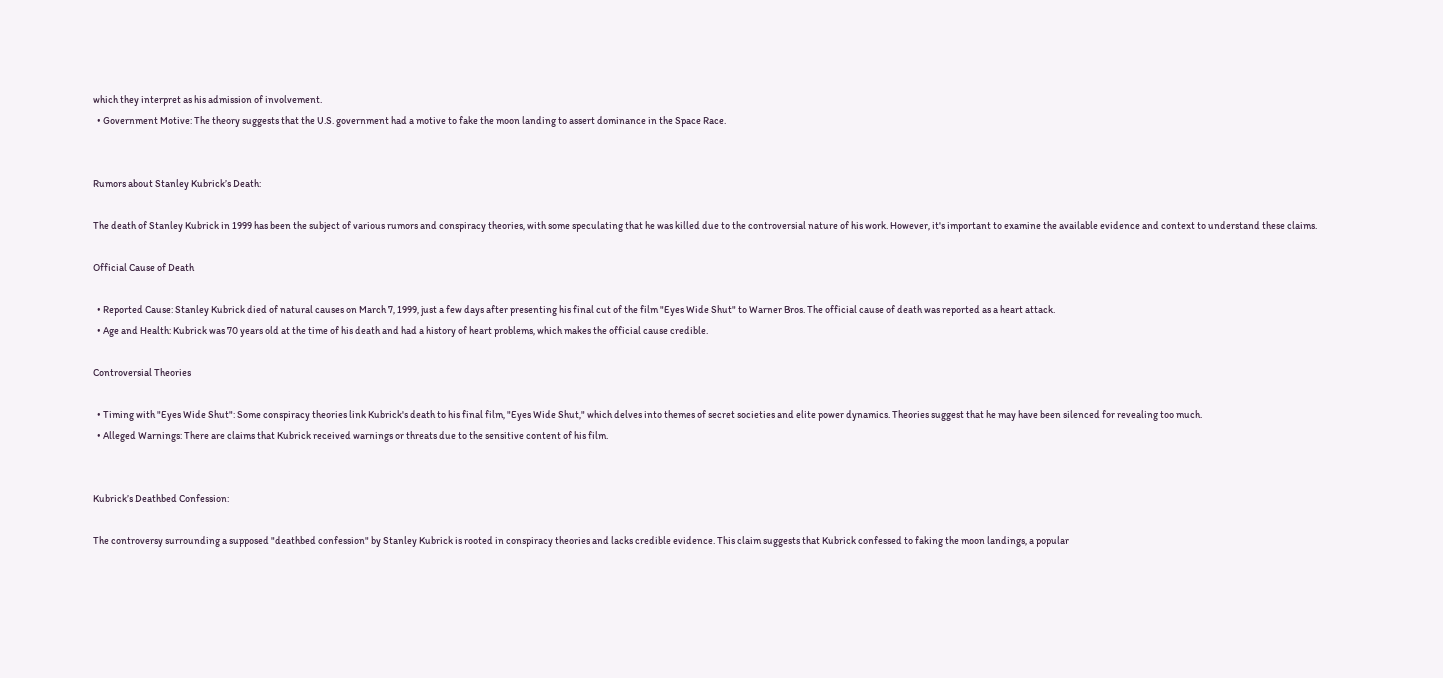which they interpret as his admission of involvement.
  • Government Motive: The theory suggests that the U.S. government had a motive to fake the moon landing to assert dominance in the Space Race.


Rumors about Stanley Kubrick’s Death:

The death of Stanley Kubrick in 1999 has been the subject of various rumors and conspiracy theories, with some speculating that he was killed due to the controversial nature of his work. However, it's important to examine the available evidence and context to understand these claims.

Official Cause of Death

  • Reported Cause: Stanley Kubrick died of natural causes on March 7, 1999, just a few days after presenting his final cut of the film "Eyes Wide Shut" to Warner Bros. The official cause of death was reported as a heart attack.
  • Age and Health: Kubrick was 70 years old at the time of his death and had a history of heart problems, which makes the official cause credible.

Controversial Theories

  • Timing with "Eyes Wide Shut": Some conspiracy theories link Kubrick's death to his final film, "Eyes Wide Shut," which delves into themes of secret societies and elite power dynamics. Theories suggest that he may have been silenced for revealing too much.
  • Alleged Warnings: There are claims that Kubrick received warnings or threats due to the sensitive content of his film.


Kubrick’s Deathbed Confession:

The controversy surrounding a supposed "deathbed confession" by Stanley Kubrick is rooted in conspiracy theories and lacks credible evidence. This claim suggests that Kubrick confessed to faking the moon landings, a popular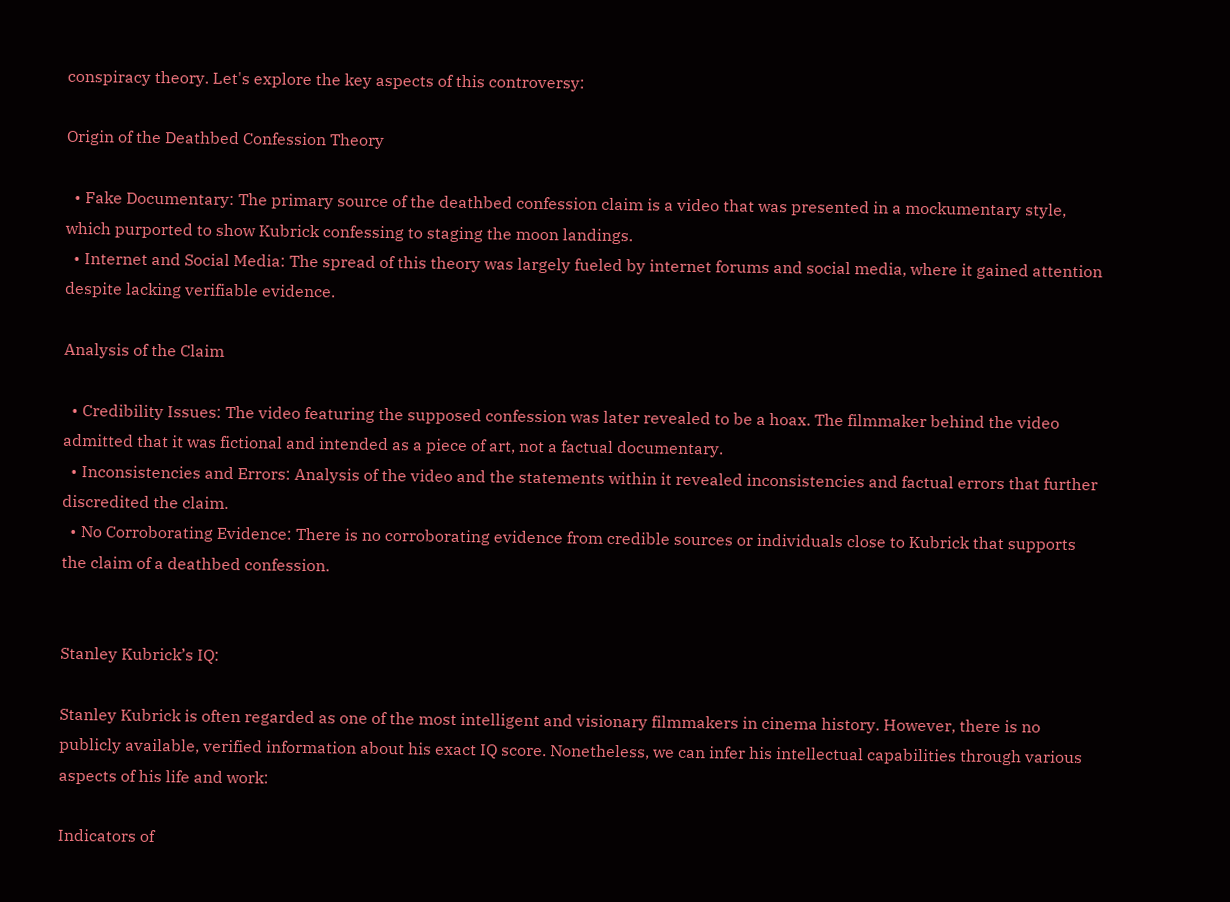conspiracy theory. Let's explore the key aspects of this controversy:

Origin of the Deathbed Confession Theory

  • Fake Documentary: The primary source of the deathbed confession claim is a video that was presented in a mockumentary style, which purported to show Kubrick confessing to staging the moon landings.
  • Internet and Social Media: The spread of this theory was largely fueled by internet forums and social media, where it gained attention despite lacking verifiable evidence.

Analysis of the Claim

  • Credibility Issues: The video featuring the supposed confession was later revealed to be a hoax. The filmmaker behind the video admitted that it was fictional and intended as a piece of art, not a factual documentary.
  • Inconsistencies and Errors: Analysis of the video and the statements within it revealed inconsistencies and factual errors that further discredited the claim.
  • No Corroborating Evidence: There is no corroborating evidence from credible sources or individuals close to Kubrick that supports the claim of a deathbed confession.


Stanley Kubrick’s IQ:

Stanley Kubrick is often regarded as one of the most intelligent and visionary filmmakers in cinema history. However, there is no publicly available, verified information about his exact IQ score. Nonetheless, we can infer his intellectual capabilities through various aspects of his life and work:

Indicators of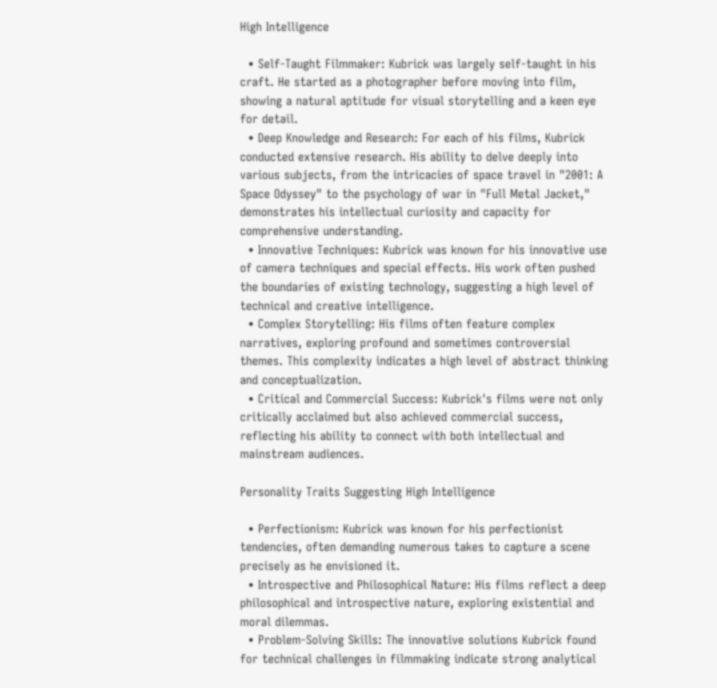High Intelligence

  • Self-Taught Filmmaker: Kubrick was largely self-taught in his craft. He started as a photographer before moving into film, showing a natural aptitude for visual storytelling and a keen eye for detail.
  • Deep Knowledge and Research: For each of his films, Kubrick conducted extensive research. His ability to delve deeply into various subjects, from the intricacies of space travel in "2001: A Space Odyssey" to the psychology of war in "Full Metal Jacket," demonstrates his intellectual curiosity and capacity for comprehensive understanding.
  • Innovative Techniques: Kubrick was known for his innovative use of camera techniques and special effects. His work often pushed the boundaries of existing technology, suggesting a high level of technical and creative intelligence.
  • Complex Storytelling: His films often feature complex narratives, exploring profound and sometimes controversial themes. This complexity indicates a high level of abstract thinking and conceptualization.
  • Critical and Commercial Success: Kubrick's films were not only critically acclaimed but also achieved commercial success, reflecting his ability to connect with both intellectual and mainstream audiences.

Personality Traits Suggesting High Intelligence

  • Perfectionism: Kubrick was known for his perfectionist tendencies, often demanding numerous takes to capture a scene precisely as he envisioned it.
  • Introspective and Philosophical Nature: His films reflect a deep philosophical and introspective nature, exploring existential and moral dilemmas.
  • Problem-Solving Skills: The innovative solutions Kubrick found for technical challenges in filmmaking indicate strong analytical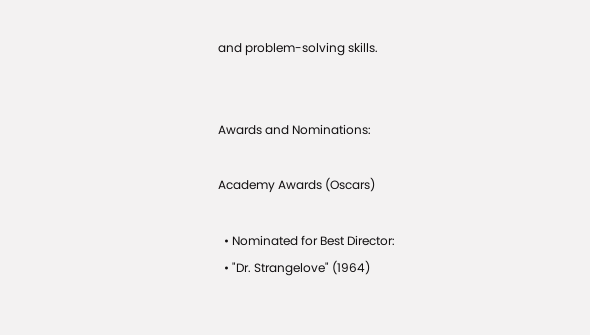and problem-solving skills.


Awards and Nominations:

Academy Awards (Oscars)

  • Nominated for Best Director:
  • "Dr. Strangelove" (1964)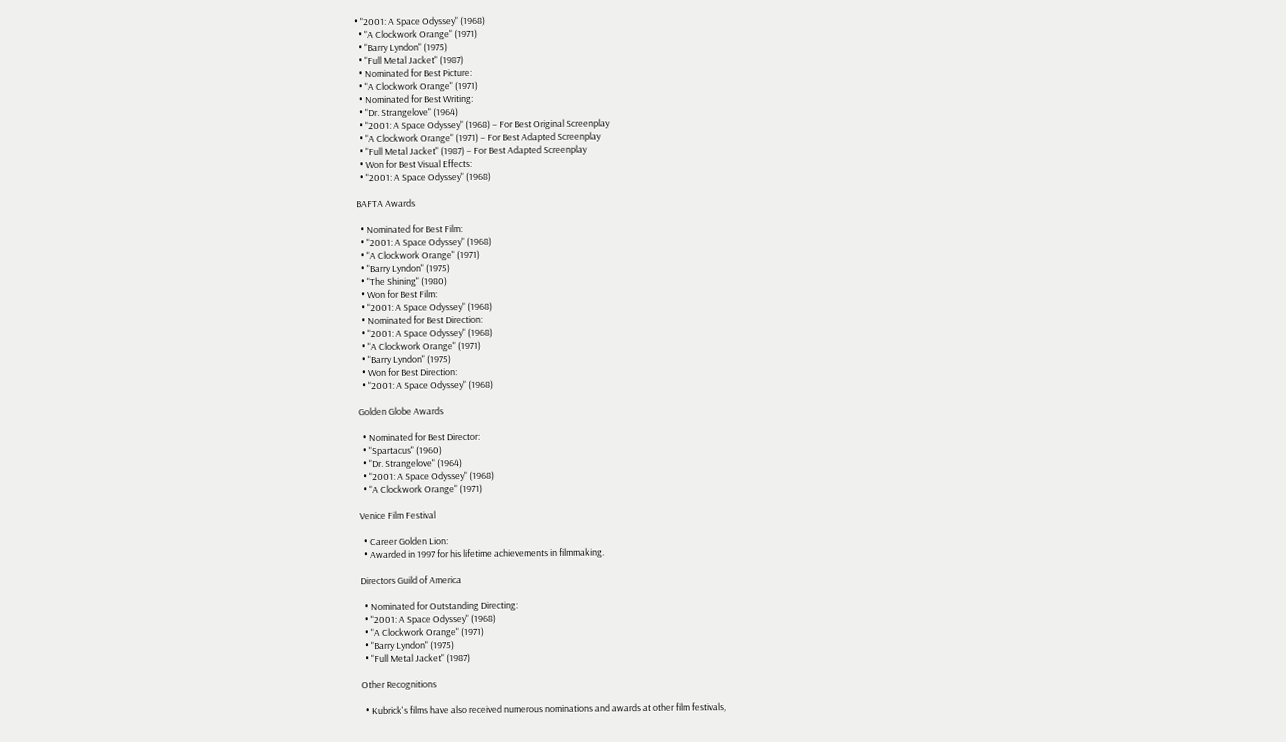• "2001: A Space Odyssey" (1968)
  • "A Clockwork Orange" (1971)
  • "Barry Lyndon" (1975)
  • "Full Metal Jacket" (1987)
  • Nominated for Best Picture:
  • "A Clockwork Orange" (1971)
  • Nominated for Best Writing:
  • "Dr. Strangelove" (1964)
  • "2001: A Space Odyssey" (1968) – For Best Original Screenplay
  • "A Clockwork Orange" (1971) – For Best Adapted Screenplay
  • "Full Metal Jacket" (1987) – For Best Adapted Screenplay
  • Won for Best Visual Effects:
  • "2001: A Space Odyssey" (1968)

BAFTA Awards

  • Nominated for Best Film:
  • "2001: A Space Odyssey" (1968)
  • "A Clockwork Orange" (1971)
  • "Barry Lyndon" (1975)
  • "The Shining" (1980)
  • Won for Best Film:
  • "2001: A Space Odyssey" (1968)
  • Nominated for Best Direction:
  • "2001: A Space Odyssey" (1968)
  • "A Clockwork Orange" (1971)
  • "Barry Lyndon" (1975)
  • Won for Best Direction:
  • "2001: A Space Odyssey" (1968)

Golden Globe Awards

  • Nominated for Best Director:
  • "Spartacus" (1960)
  • "Dr. Strangelove" (1964)
  • "2001: A Space Odyssey" (1968)
  • "A Clockwork Orange" (1971)

Venice Film Festival

  • Career Golden Lion:
  • Awarded in 1997 for his lifetime achievements in filmmaking.

Directors Guild of America

  • Nominated for Outstanding Directing:
  • "2001: A Space Odyssey" (1968)
  • "A Clockwork Orange" (1971)
  • "Barry Lyndon" (1975)
  • "Full Metal Jacket" (1987)

Other Recognitions

  • Kubrick's films have also received numerous nominations and awards at other film festivals,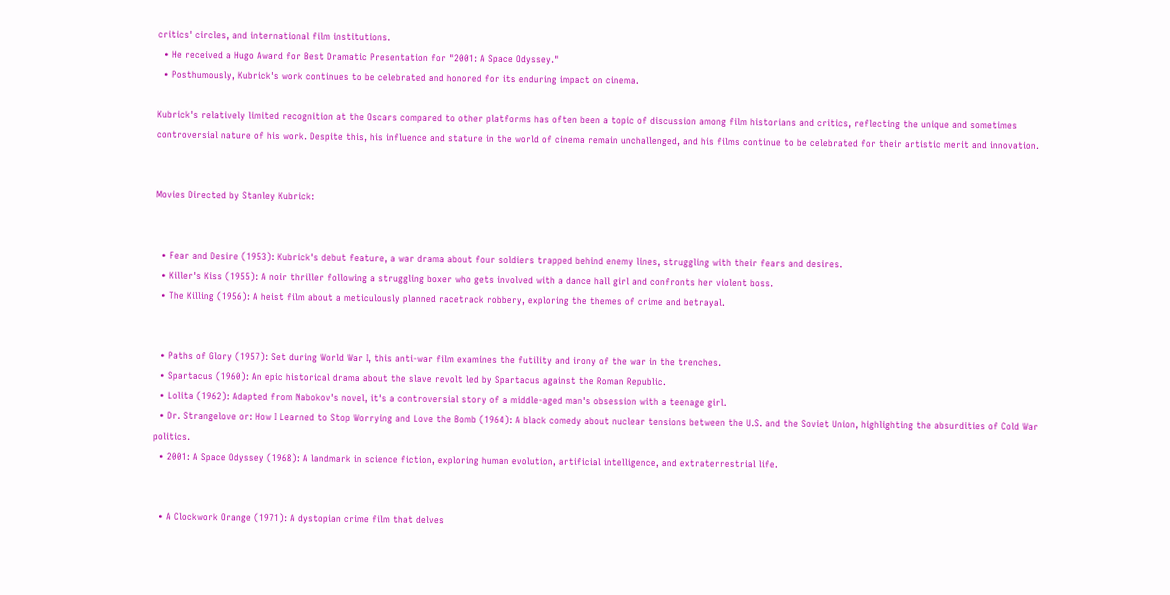critics' circles, and international film institutions.
  • He received a Hugo Award for Best Dramatic Presentation for "2001: A Space Odyssey."
  • Posthumously, Kubrick's work continues to be celebrated and honored for its enduring impact on cinema.

Kubrick's relatively limited recognition at the Oscars compared to other platforms has often been a topic of discussion among film historians and critics, reflecting the unique and sometimes controversial nature of his work. Despite this, his influence and stature in the world of cinema remain unchallenged, and his films continue to be celebrated for their artistic merit and innovation.


Movies Directed by Stanley Kubrick:


  • Fear and Desire (1953): Kubrick's debut feature, a war drama about four soldiers trapped behind enemy lines, struggling with their fears and desires.
  • Killer's Kiss (1955): A noir thriller following a struggling boxer who gets involved with a dance hall girl and confronts her violent boss.
  • The Killing (1956): A heist film about a meticulously planned racetrack robbery, exploring the themes of crime and betrayal.


  • Paths of Glory (1957): Set during World War I, this anti-war film examines the futility and irony of the war in the trenches.
  • Spartacus (1960): An epic historical drama about the slave revolt led by Spartacus against the Roman Republic.
  • Lolita (1962): Adapted from Nabokov's novel, it's a controversial story of a middle-aged man's obsession with a teenage girl.
  • Dr. Strangelove or: How I Learned to Stop Worrying and Love the Bomb (1964): A black comedy about nuclear tensions between the U.S. and the Soviet Union, highlighting the absurdities of Cold War politics.
  • 2001: A Space Odyssey (1968): A landmark in science fiction, exploring human evolution, artificial intelligence, and extraterrestrial life.


  • A Clockwork Orange (1971): A dystopian crime film that delves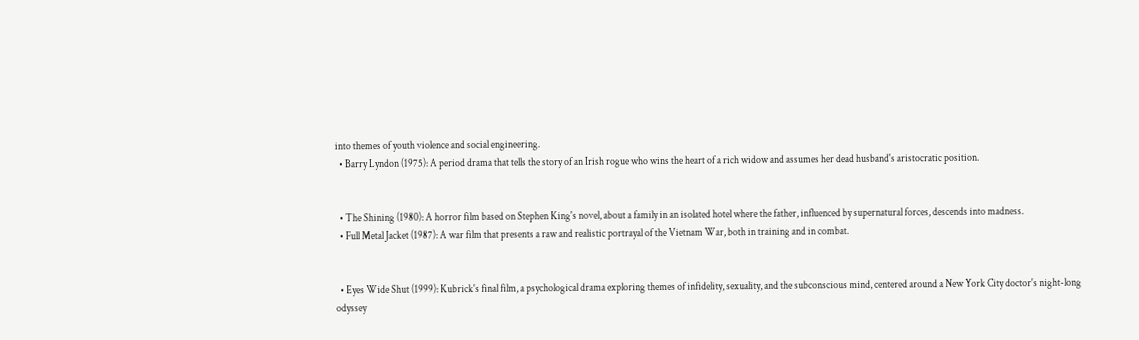into themes of youth violence and social engineering.
  • Barry Lyndon (1975): A period drama that tells the story of an Irish rogue who wins the heart of a rich widow and assumes her dead husband's aristocratic position.


  • The Shining (1980): A horror film based on Stephen King's novel, about a family in an isolated hotel where the father, influenced by supernatural forces, descends into madness.
  • Full Metal Jacket (1987): A war film that presents a raw and realistic portrayal of the Vietnam War, both in training and in combat.


  • Eyes Wide Shut (1999): Kubrick's final film, a psychological drama exploring themes of infidelity, sexuality, and the subconscious mind, centered around a New York City doctor's night-long odyssey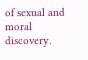of sexual and moral discovery.